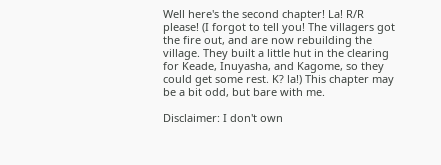Well here's the second chapter! La! R/R please! (I forgot to tell you! The villagers got the fire out, and are now rebuilding the village. They built a little hut in the clearing for Keade, Inuyasha, and Kagome, so they could get some rest. K? la!) This chapter may be a bit odd, but bare with me.

Disclaimer: I don't own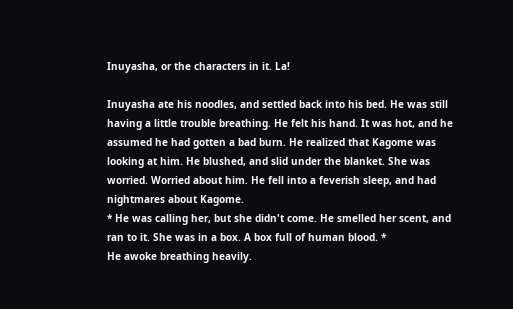Inuyasha, or the characters in it. La!

Inuyasha ate his noodles, and settled back into his bed. He was still having a little trouble breathing. He felt his hand. It was hot, and he assumed he had gotten a bad burn. He realized that Kagome was looking at him. He blushed, and slid under the blanket. She was worried. Worried about him. He fell into a feverish sleep, and had nightmares about Kagome.
* He was calling her, but she didn't come. He smelled her scent, and ran to it. She was in a box. A box full of human blood. *
He awoke breathing heavily.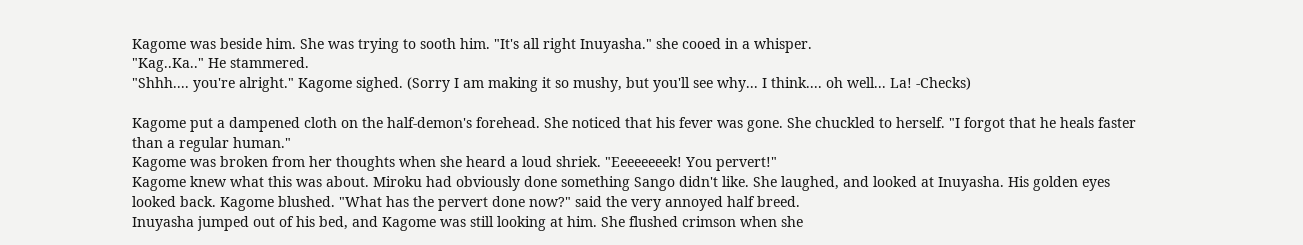Kagome was beside him. She was trying to sooth him. "It's all right Inuyasha." she cooed in a whisper.
"Kag..Ka.." He stammered.
"Shhh.... you're alright." Kagome sighed. (Sorry I am making it so mushy, but you'll see why... I think.... oh well... La! -Checks)

Kagome put a dampened cloth on the half-demon's forehead. She noticed that his fever was gone. She chuckled to herself. "I forgot that he heals faster than a regular human."
Kagome was broken from her thoughts when she heard a loud shriek. "Eeeeeeeek! You pervert!"
Kagome knew what this was about. Miroku had obviously done something Sango didn't like. She laughed, and looked at Inuyasha. His golden eyes looked back. Kagome blushed. "What has the pervert done now?" said the very annoyed half breed.
Inuyasha jumped out of his bed, and Kagome was still looking at him. She flushed crimson when she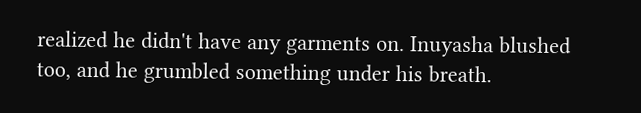realized he didn't have any garments on. Inuyasha blushed too, and he grumbled something under his breath.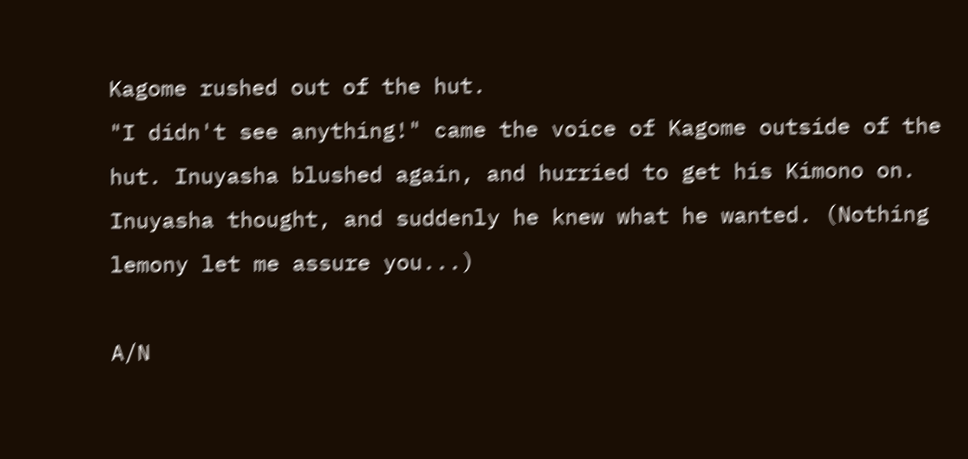Kagome rushed out of the hut.
"I didn't see anything!" came the voice of Kagome outside of the hut. Inuyasha blushed again, and hurried to get his Kimono on. Inuyasha thought, and suddenly he knew what he wanted. (Nothing lemony let me assure you...)

A/N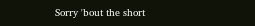Sorry 'bout the short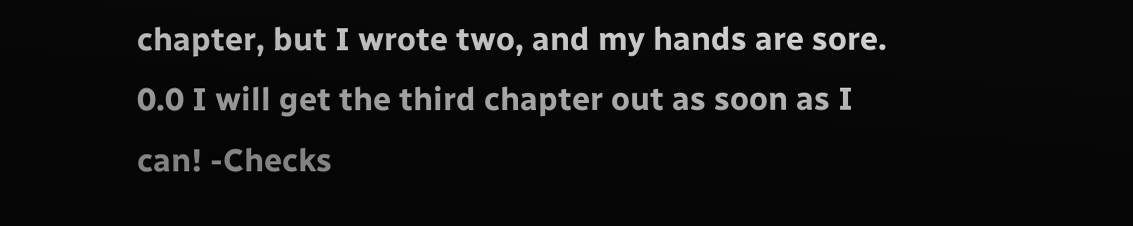chapter, but I wrote two, and my hands are sore. 0.0 I will get the third chapter out as soon as I can! -Checks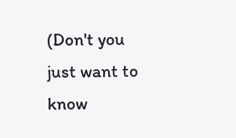(Don't you just want to know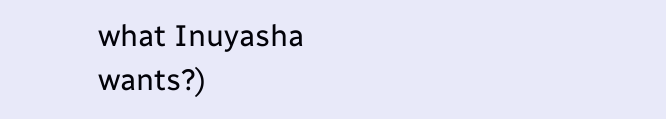what Inuyasha wants?)